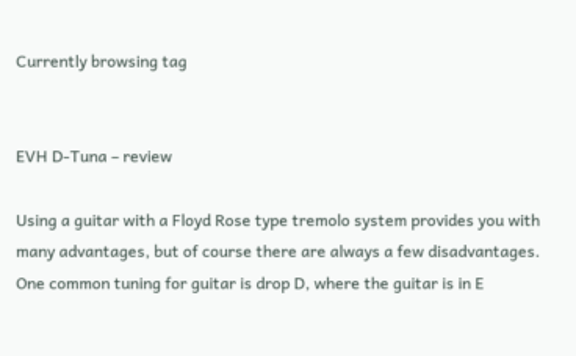Currently browsing tag


EVH D-Tuna – review

Using a guitar with a Floyd Rose type tremolo system provides you with many advantages, but of course there are always a few disadvantages. One common tuning for guitar is drop D, where the guitar is in E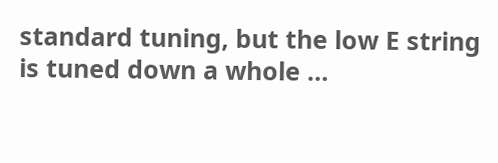standard tuning, but the low E string is tuned down a whole …